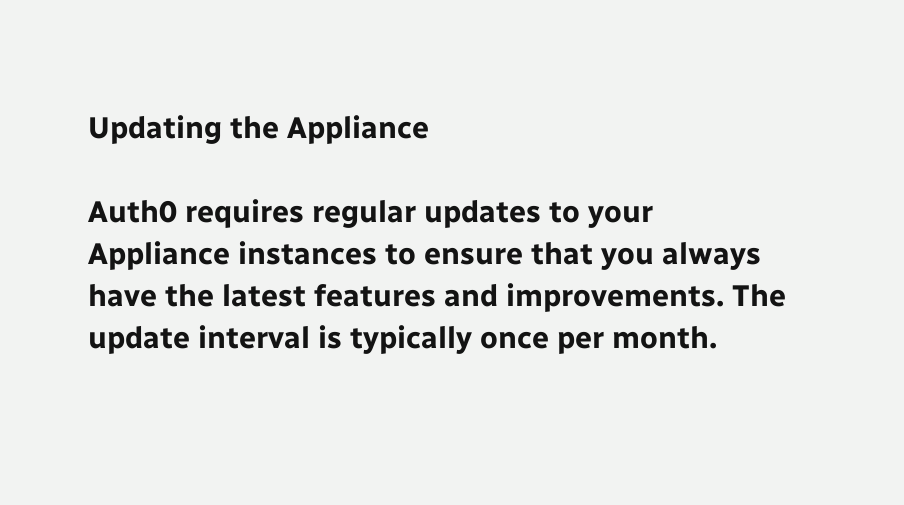Updating the Appliance

Auth0 requires regular updates to your Appliance instances to ensure that you always have the latest features and improvements. The update interval is typically once per month.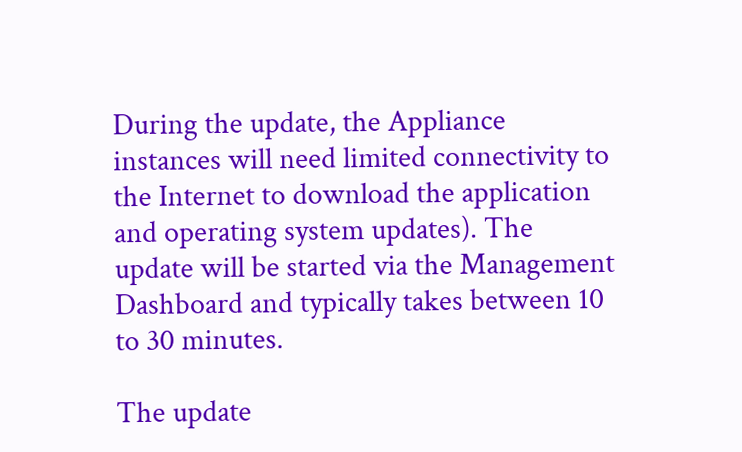During the update, the Appliance instances will need limited connectivity to the Internet to download the application and operating system updates). The update will be started via the Management Dashboard and typically takes between 10 to 30 minutes.

The update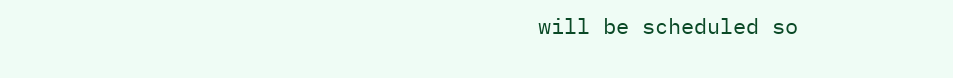will be scheduled so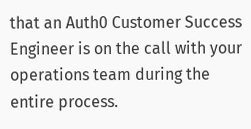that an Auth0 Customer Success Engineer is on the call with your operations team during the entire process.